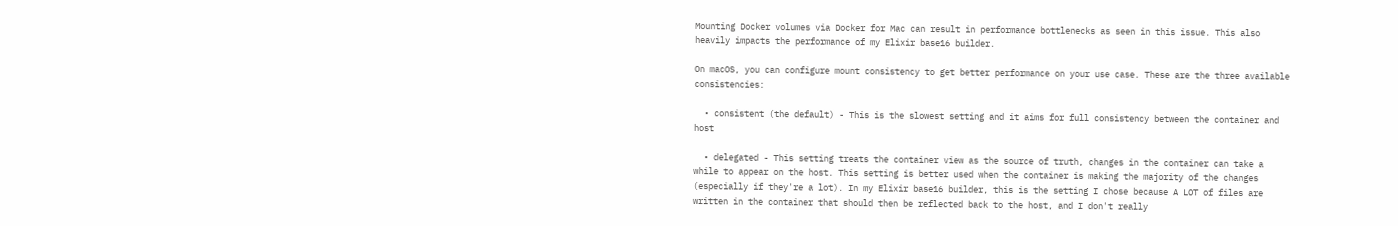Mounting Docker volumes via Docker for Mac can result in performance bottlenecks as seen in this issue. This also heavily impacts the performance of my Elixir base16 builder.

On macOS, you can configure mount consistency to get better performance on your use case. These are the three available consistencies:

  • consistent (the default) - This is the slowest setting and it aims for full consistency between the container and host

  • delegated - This setting treats the container view as the source of truth, changes in the container can take a while to appear on the host. This setting is better used when the container is making the majority of the changes (especially if they're a lot). In my Elixir base16 builder, this is the setting I chose because A LOT of files are written in the container that should then be reflected back to the host, and I don't really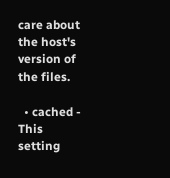care about the host's version of the files.

  • cached - This setting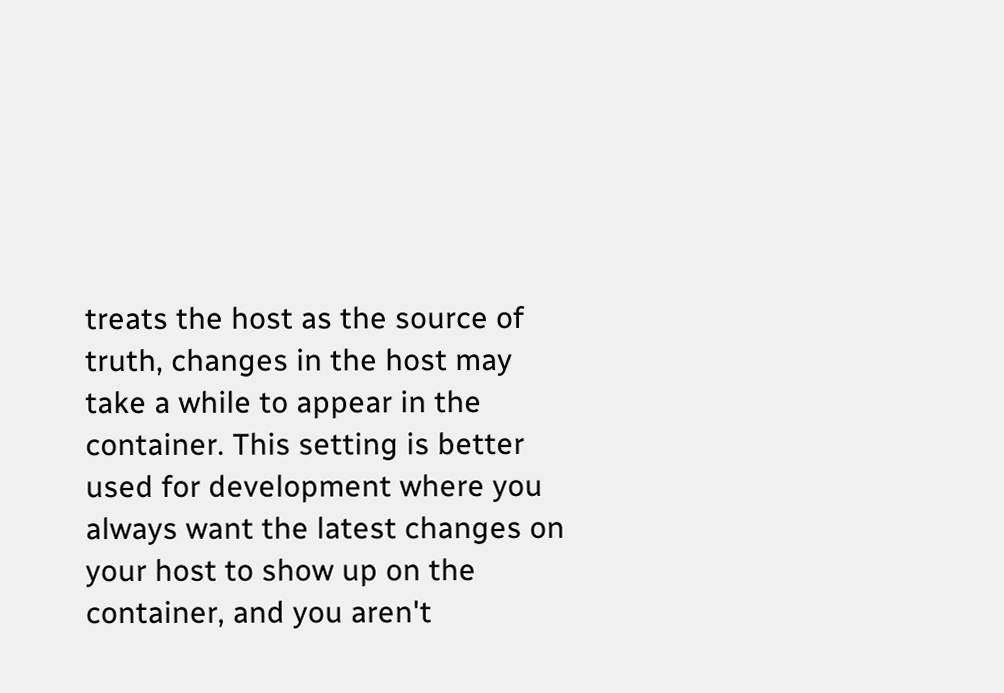treats the host as the source of truth, changes in the host may take a while to appear in the container. This setting is better used for development where you always want the latest changes on your host to show up on the container, and you aren't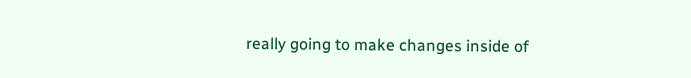really going to make changes inside of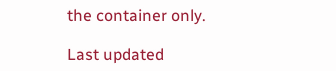the container only.

Last updated